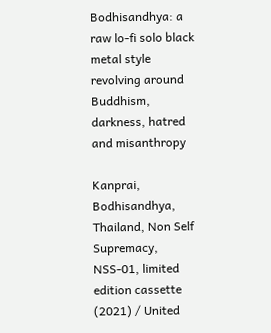Bodhisandhya: a raw lo-fi solo black metal style revolving around Buddhism, darkness, hatred and misanthropy

Kanprai, Bodhisandhya, Thailand, Non Self Supremacy, NSS-01, limited edition cassette (2021) / United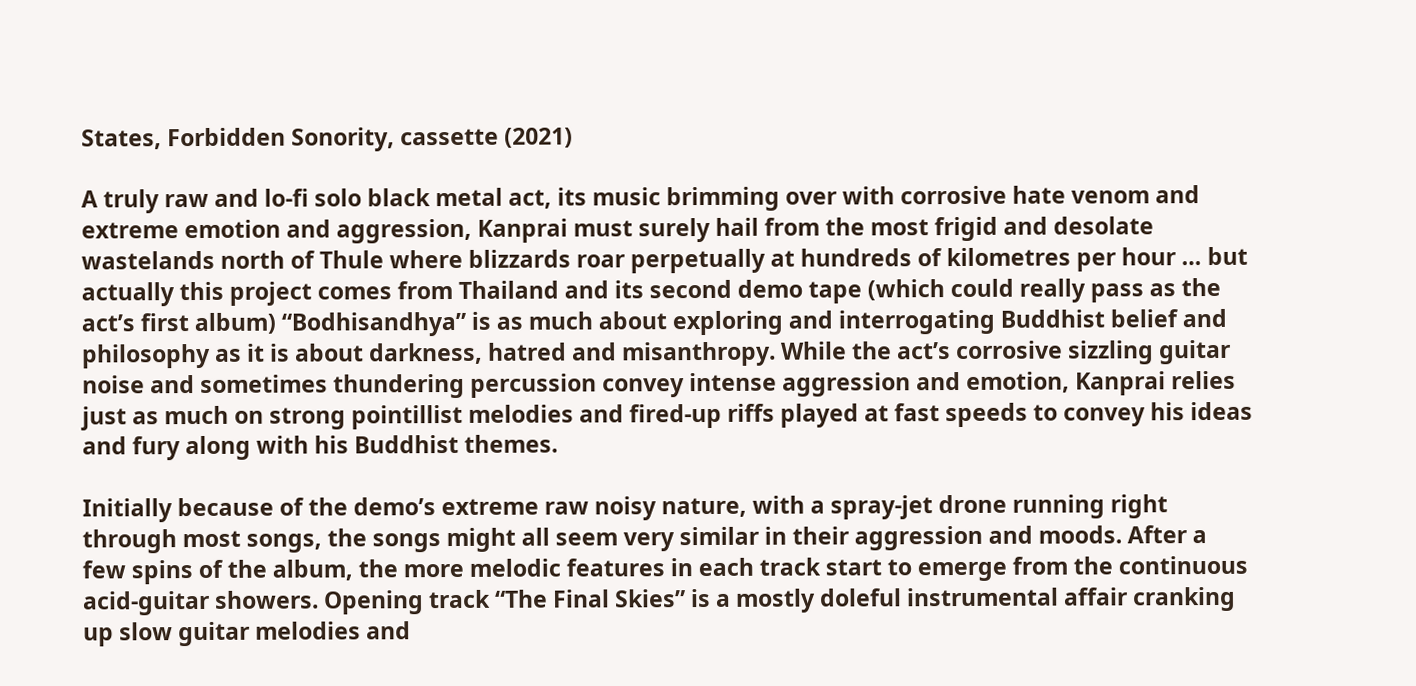States, Forbidden Sonority, cassette (2021)

A truly raw and lo-fi solo black metal act, its music brimming over with corrosive hate venom and extreme emotion and aggression, Kanprai must surely hail from the most frigid and desolate wastelands north of Thule where blizzards roar perpetually at hundreds of kilometres per hour … but actually this project comes from Thailand and its second demo tape (which could really pass as the act’s first album) “Bodhisandhya” is as much about exploring and interrogating Buddhist belief and philosophy as it is about darkness, hatred and misanthropy. While the act’s corrosive sizzling guitar noise and sometimes thundering percussion convey intense aggression and emotion, Kanprai relies just as much on strong pointillist melodies and fired-up riffs played at fast speeds to convey his ideas and fury along with his Buddhist themes.

Initially because of the demo’s extreme raw noisy nature, with a spray-jet drone running right through most songs, the songs might all seem very similar in their aggression and moods. After a few spins of the album, the more melodic features in each track start to emerge from the continuous acid-guitar showers. Opening track “The Final Skies” is a mostly doleful instrumental affair cranking up slow guitar melodies and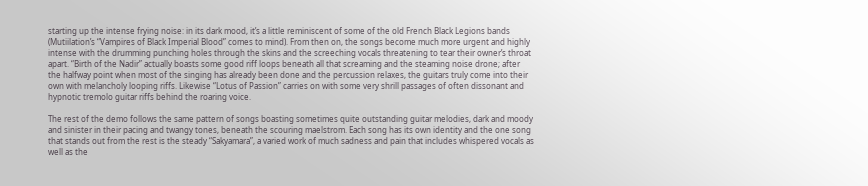starting up the intense frying noise: in its dark mood, it’s a little reminiscent of some of the old French Black Legions bands (Mutiilation’s “Vampires of Black Imperial Blood” comes to mind). From then on, the songs become much more urgent and highly intense with the drumming punching holes through the skins and the screeching vocals threatening to tear their owner’s throat apart. “Birth of the Nadir” actually boasts some good riff loops beneath all that screaming and the steaming noise drone; after the halfway point when most of the singing has already been done and the percussion relaxes, the guitars truly come into their own with melancholy looping riffs. Likewise “Lotus of Passion” carries on with some very shrill passages of often dissonant and hypnotic tremolo guitar riffs behind the roaring voice.

The rest of the demo follows the same pattern of songs boasting sometimes quite outstanding guitar melodies, dark and moody and sinister in their pacing and twangy tones, beneath the scouring maelstrom. Each song has its own identity and the one song that stands out from the rest is the steady “Sakyamara”, a varied work of much sadness and pain that includes whispered vocals as well as the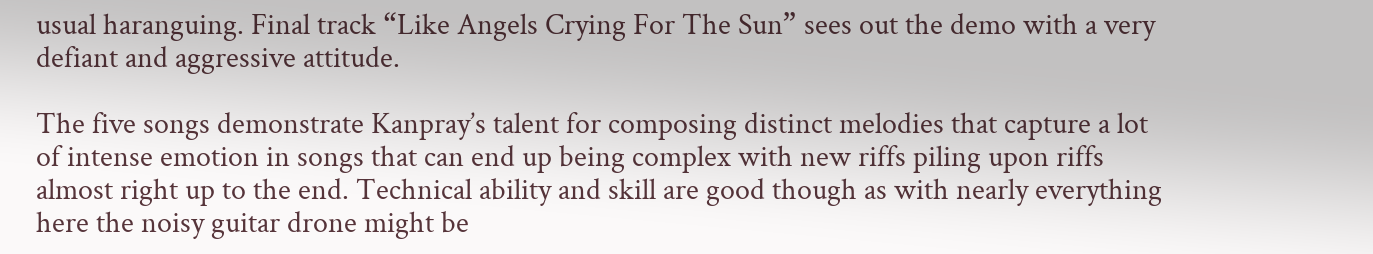usual haranguing. Final track “Like Angels Crying For The Sun” sees out the demo with a very defiant and aggressive attitude.

The five songs demonstrate Kanpray’s talent for composing distinct melodies that capture a lot of intense emotion in songs that can end up being complex with new riffs piling upon riffs almost right up to the end. Technical ability and skill are good though as with nearly everything here the noisy guitar drone might be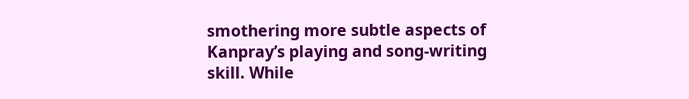smothering more subtle aspects of Kanpray’s playing and song-writing skill. While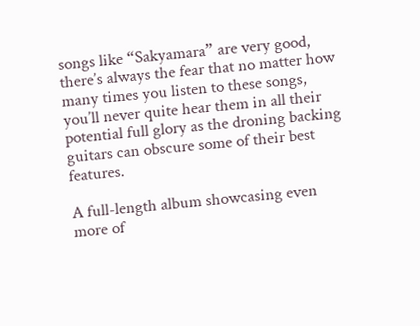songs like “Sakyamara” are very good, there’s always the fear that no matter how many times you listen to these songs, you’ll never quite hear them in all their potential full glory as the droning backing guitars can obscure some of their best features.

A full-length album showcasing even more of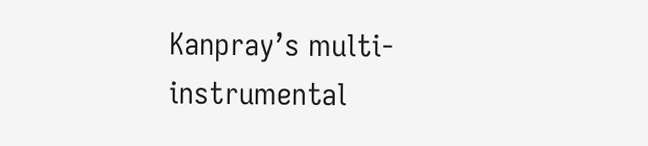Kanpray’s multi-instrumental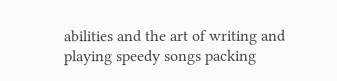abilities and the art of writing and playing speedy songs packing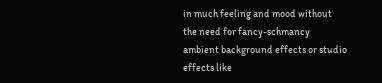in much feeling and mood without the need for fancy-schmancy ambient background effects or studio effects like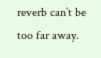reverb can’t be too far away.